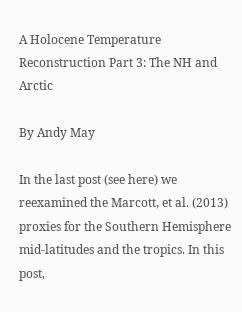A Holocene Temperature Reconstruction Part 3: The NH and Arctic

By Andy May

In the last post (see here) we reexamined the Marcott, et al. (2013) proxies for the Southern Hemisphere mid-latitudes and the tropics. In this post,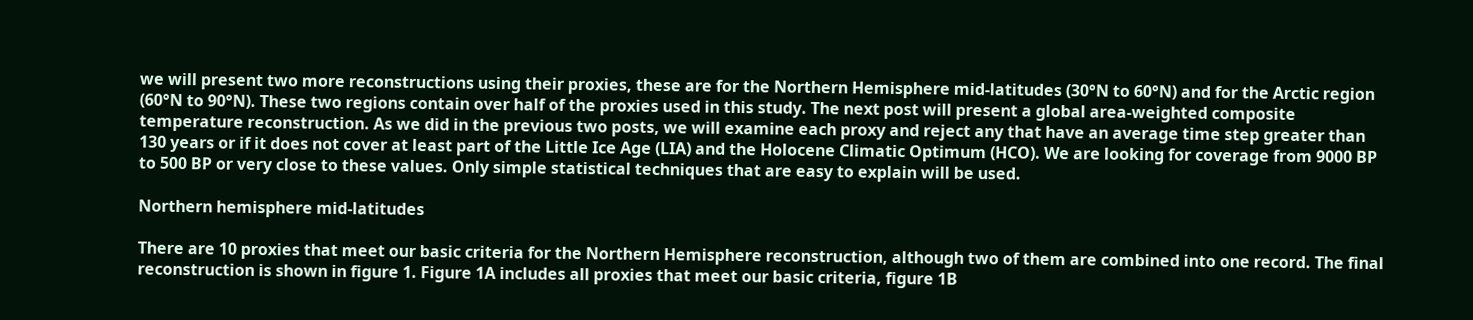we will present two more reconstructions using their proxies, these are for the Northern Hemisphere mid-latitudes (30°N to 60°N) and for the Arctic region (60°N to 90°N). These two regions contain over half of the proxies used in this study. The next post will present a global area-weighted composite temperature reconstruction. As we did in the previous two posts, we will examine each proxy and reject any that have an average time step greater than 130 years or if it does not cover at least part of the Little Ice Age (LIA) and the Holocene Climatic Optimum (HCO). We are looking for coverage from 9000 BP to 500 BP or very close to these values. Only simple statistical techniques that are easy to explain will be used.

Northern hemisphere mid-latitudes

There are 10 proxies that meet our basic criteria for the Northern Hemisphere reconstruction, although two of them are combined into one record. The final reconstruction is shown in figure 1. Figure 1A includes all proxies that meet our basic criteria, figure 1B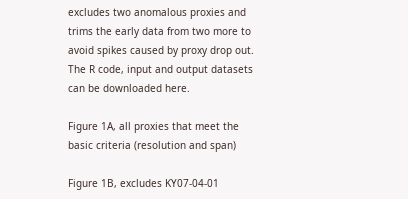excludes two anomalous proxies and trims the early data from two more to avoid spikes caused by proxy drop out. The R code, input and output datasets can be downloaded here.

Figure 1A, all proxies that meet the basic criteria (resolution and span)

Figure 1B, excludes KY07-04-01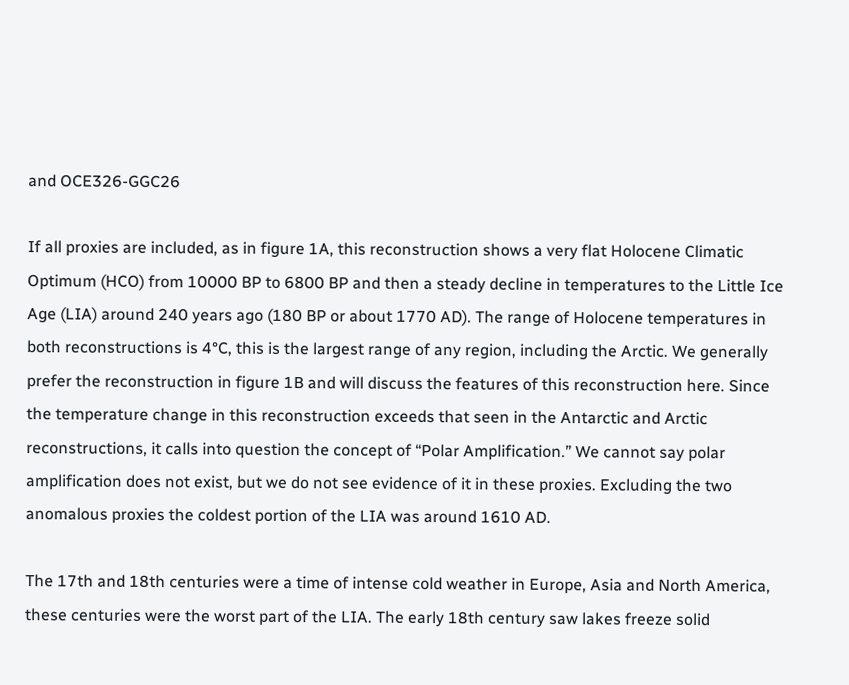and OCE326-GGC26

If all proxies are included, as in figure 1A, this reconstruction shows a very flat Holocene Climatic Optimum (HCO) from 10000 BP to 6800 BP and then a steady decline in temperatures to the Little Ice Age (LIA) around 240 years ago (180 BP or about 1770 AD). The range of Holocene temperatures in both reconstructions is 4°C, this is the largest range of any region, including the Arctic. We generally prefer the reconstruction in figure 1B and will discuss the features of this reconstruction here. Since the temperature change in this reconstruction exceeds that seen in the Antarctic and Arctic reconstructions, it calls into question the concept of “Polar Amplification.” We cannot say polar amplification does not exist, but we do not see evidence of it in these proxies. Excluding the two anomalous proxies the coldest portion of the LIA was around 1610 AD.

The 17th and 18th centuries were a time of intense cold weather in Europe, Asia and North America, these centuries were the worst part of the LIA. The early 18th century saw lakes freeze solid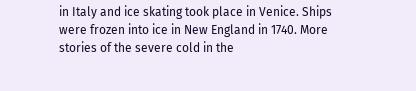in Italy and ice skating took place in Venice. Ships were frozen into ice in New England in 1740. More stories of the severe cold in the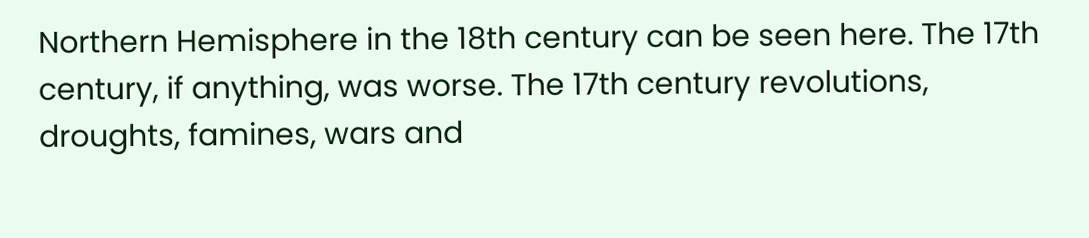Northern Hemisphere in the 18th century can be seen here. The 17th century, if anything, was worse. The 17th century revolutions, droughts, famines, wars and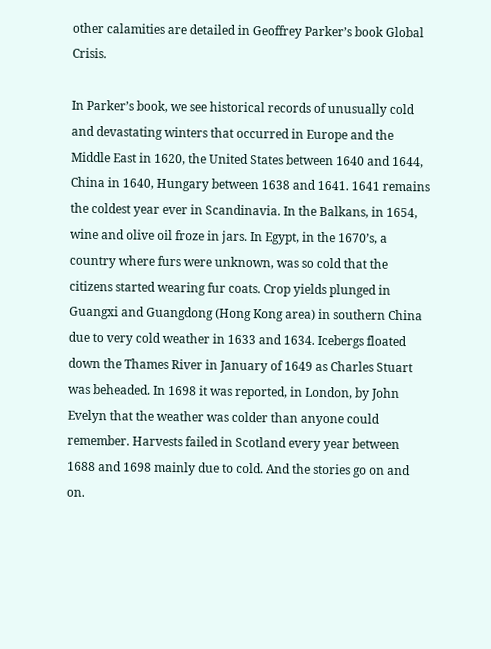other calamities are detailed in Geoffrey Parker’s book Global Crisis.

In Parker’s book, we see historical records of unusually cold and devastating winters that occurred in Europe and the Middle East in 1620, the United States between 1640 and 1644, China in 1640, Hungary between 1638 and 1641. 1641 remains the coldest year ever in Scandinavia. In the Balkans, in 1654, wine and olive oil froze in jars. In Egypt, in the 1670’s, a country where furs were unknown, was so cold that the citizens started wearing fur coats. Crop yields plunged in Guangxi and Guangdong (Hong Kong area) in southern China due to very cold weather in 1633 and 1634. Icebergs floated down the Thames River in January of 1649 as Charles Stuart was beheaded. In 1698 it was reported, in London, by John Evelyn that the weather was colder than anyone could remember. Harvests failed in Scotland every year between 1688 and 1698 mainly due to cold. And the stories go on and on.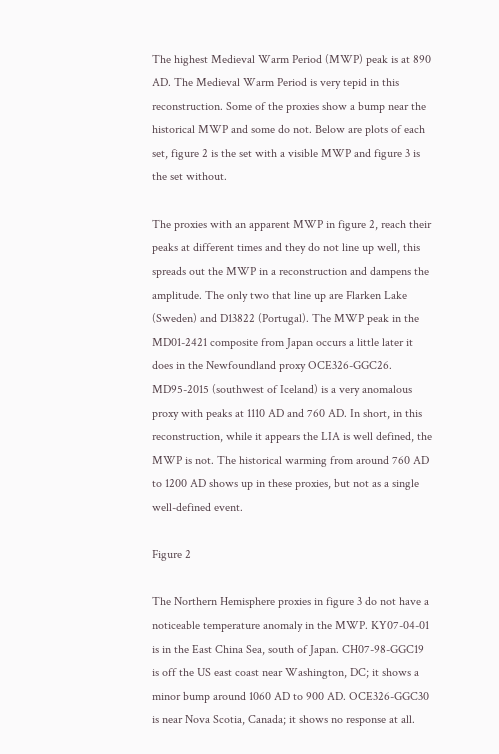The highest Medieval Warm Period (MWP) peak is at 890 AD. The Medieval Warm Period is very tepid in this reconstruction. Some of the proxies show a bump near the historical MWP and some do not. Below are plots of each set, figure 2 is the set with a visible MWP and figure 3 is the set without.

The proxies with an apparent MWP in figure 2, reach their peaks at different times and they do not line up well, this spreads out the MWP in a reconstruction and dampens the amplitude. The only two that line up are Flarken Lake (Sweden) and D13822 (Portugal). The MWP peak in the MD01-2421 composite from Japan occurs a little later it does in the Newfoundland proxy OCE326-GGC26. MD95-2015 (southwest of Iceland) is a very anomalous proxy with peaks at 1110 AD and 760 AD. In short, in this reconstruction, while it appears the LIA is well defined, the MWP is not. The historical warming from around 760 AD to 1200 AD shows up in these proxies, but not as a single well-defined event.

Figure 2

The Northern Hemisphere proxies in figure 3 do not have a noticeable temperature anomaly in the MWP. KY07-04-01 is in the East China Sea, south of Japan. CH07-98-GGC19 is off the US east coast near Washington, DC; it shows a minor bump around 1060 AD to 900 AD. OCE326-GGC30 is near Nova Scotia, Canada; it shows no response at all.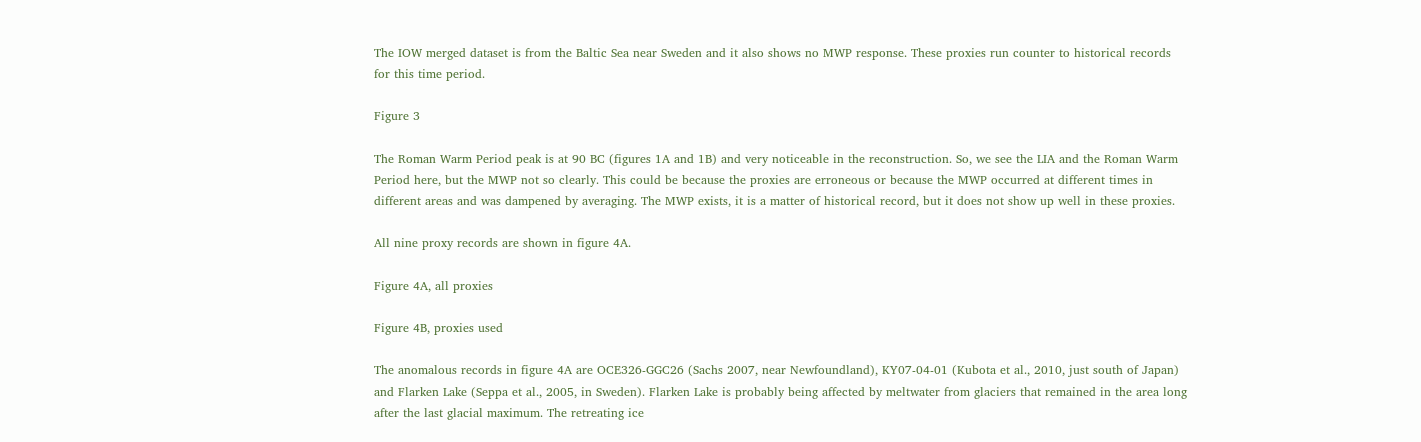The IOW merged dataset is from the Baltic Sea near Sweden and it also shows no MWP response. These proxies run counter to historical records for this time period.

Figure 3

The Roman Warm Period peak is at 90 BC (figures 1A and 1B) and very noticeable in the reconstruction. So, we see the LIA and the Roman Warm Period here, but the MWP not so clearly. This could be because the proxies are erroneous or because the MWP occurred at different times in different areas and was dampened by averaging. The MWP exists, it is a matter of historical record, but it does not show up well in these proxies.

All nine proxy records are shown in figure 4A.

Figure 4A, all proxies

Figure 4B, proxies used

The anomalous records in figure 4A are OCE326-GGC26 (Sachs 2007, near Newfoundland), KY07-04-01 (Kubota et al., 2010, just south of Japan) and Flarken Lake (Seppa et al., 2005, in Sweden). Flarken Lake is probably being affected by meltwater from glaciers that remained in the area long after the last glacial maximum. The retreating ice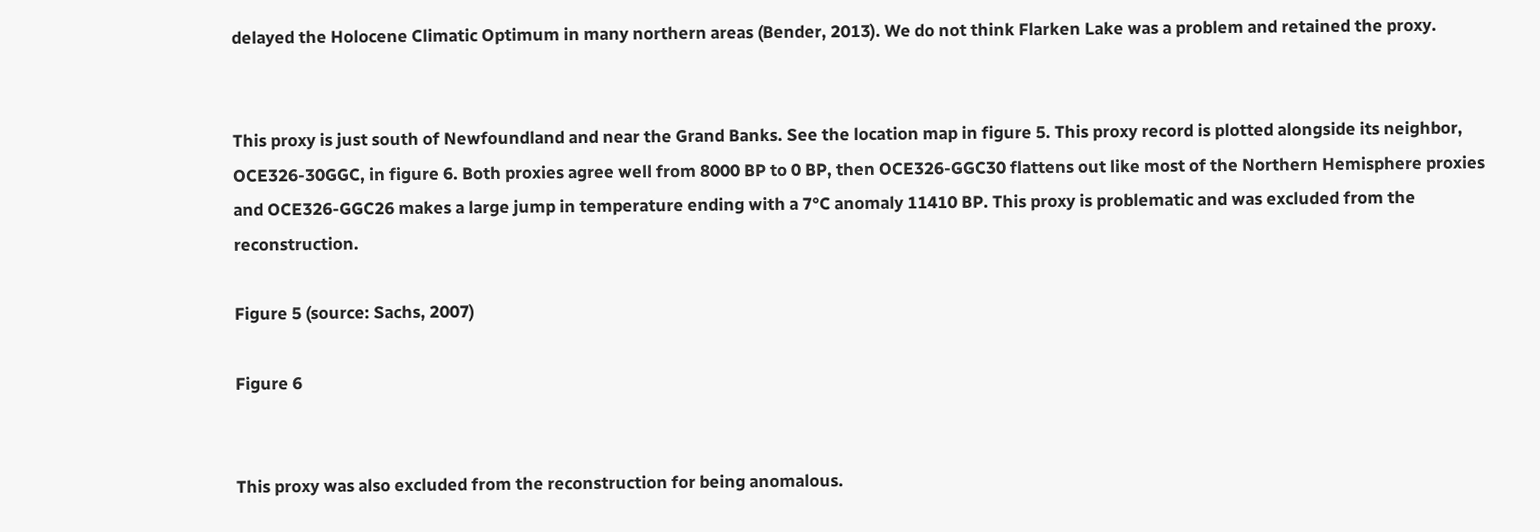delayed the Holocene Climatic Optimum in many northern areas (Bender, 2013). We do not think Flarken Lake was a problem and retained the proxy.


This proxy is just south of Newfoundland and near the Grand Banks. See the location map in figure 5. This proxy record is plotted alongside its neighbor, OCE326-30GGC, in figure 6. Both proxies agree well from 8000 BP to 0 BP, then OCE326-GGC30 flattens out like most of the Northern Hemisphere proxies and OCE326-GGC26 makes a large jump in temperature ending with a 7°C anomaly 11410 BP. This proxy is problematic and was excluded from the reconstruction.

Figure 5 (source: Sachs, 2007)

Figure 6


This proxy was also excluded from the reconstruction for being anomalous.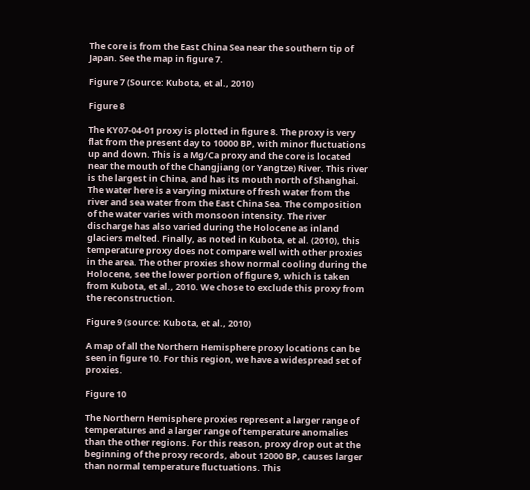The core is from the East China Sea near the southern tip of Japan. See the map in figure 7.

Figure 7 (Source: Kubota, et al., 2010)

Figure 8

The KY07-04-01 proxy is plotted in figure 8. The proxy is very flat from the present day to 10000 BP, with minor fluctuations up and down. This is a Mg/Ca proxy and the core is located near the mouth of the Changjiang (or Yangtze) River. This river is the largest in China, and has its mouth north of Shanghai. The water here is a varying mixture of fresh water from the river and sea water from the East China Sea. The composition of the water varies with monsoon intensity. The river discharge has also varied during the Holocene as inland glaciers melted. Finally, as noted in Kubota, et al. (2010), this temperature proxy does not compare well with other proxies in the area. The other proxies show normal cooling during the Holocene, see the lower portion of figure 9, which is taken from Kubota, et al., 2010. We chose to exclude this proxy from the reconstruction.

Figure 9 (source: Kubota, et al., 2010)

A map of all the Northern Hemisphere proxy locations can be seen in figure 10. For this region, we have a widespread set of proxies.

Figure 10

The Northern Hemisphere proxies represent a larger range of temperatures and a larger range of temperature anomalies than the other regions. For this reason, proxy drop out at the beginning of the proxy records, about 12000 BP, causes larger than normal temperature fluctuations. This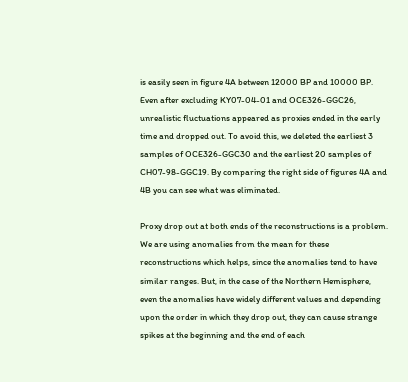is easily seen in figure 4A between 12000 BP and 10000 BP. Even after excluding KY07-04-01 and OCE326-GGC26, unrealistic fluctuations appeared as proxies ended in the early time and dropped out. To avoid this, we deleted the earliest 3 samples of OCE326-GGC30 and the earliest 20 samples of CH07-98-GGC19. By comparing the right side of figures 4A and 4B you can see what was eliminated.

Proxy drop out at both ends of the reconstructions is a problem. We are using anomalies from the mean for these reconstructions which helps, since the anomalies tend to have similar ranges. But, in the case of the Northern Hemisphere, even the anomalies have widely different values and depending upon the order in which they drop out, they can cause strange spikes at the beginning and the end of each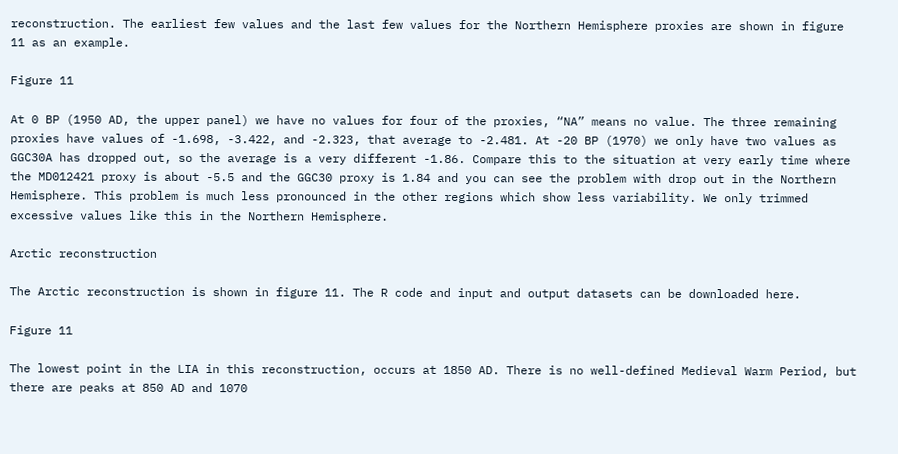reconstruction. The earliest few values and the last few values for the Northern Hemisphere proxies are shown in figure 11 as an example.

Figure 11

At 0 BP (1950 AD, the upper panel) we have no values for four of the proxies, “NA” means no value. The three remaining proxies have values of -1.698, -3.422, and -2.323, that average to -2.481. At -20 BP (1970) we only have two values as GGC30A has dropped out, so the average is a very different -1.86. Compare this to the situation at very early time where the MD012421 proxy is about -5.5 and the GGC30 proxy is 1.84 and you can see the problem with drop out in the Northern Hemisphere. This problem is much less pronounced in the other regions which show less variability. We only trimmed excessive values like this in the Northern Hemisphere.

Arctic reconstruction

The Arctic reconstruction is shown in figure 11. The R code and input and output datasets can be downloaded here.

Figure 11

The lowest point in the LIA in this reconstruction, occurs at 1850 AD. There is no well-defined Medieval Warm Period, but there are peaks at 850 AD and 1070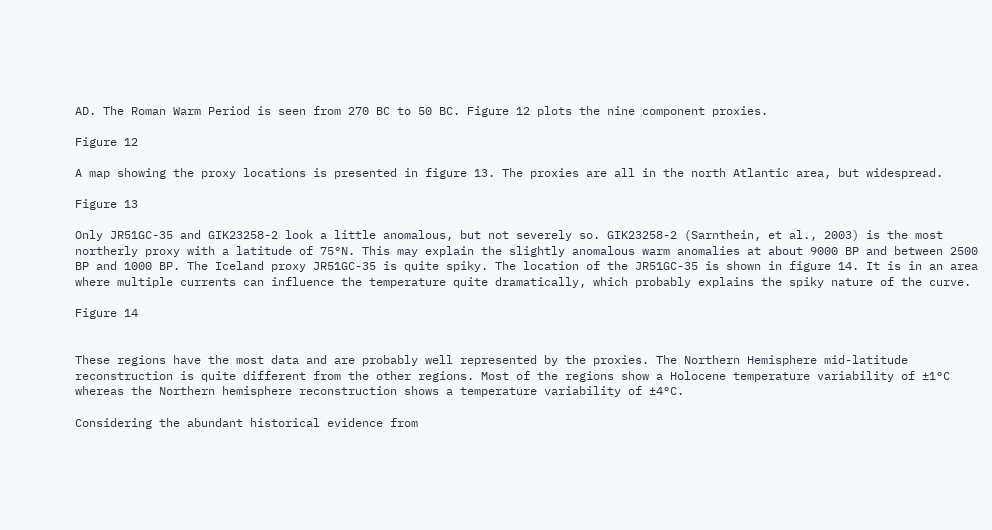AD. The Roman Warm Period is seen from 270 BC to 50 BC. Figure 12 plots the nine component proxies.

Figure 12

A map showing the proxy locations is presented in figure 13. The proxies are all in the north Atlantic area, but widespread.

Figure 13

Only JR51GC-35 and GIK23258-2 look a little anomalous, but not severely so. GIK23258-2 (Sarnthein, et al., 2003) is the most northerly proxy with a latitude of 75°N. This may explain the slightly anomalous warm anomalies at about 9000 BP and between 2500 BP and 1000 BP. The Iceland proxy JR51GC-35 is quite spiky. The location of the JR51GC-35 is shown in figure 14. It is in an area where multiple currents can influence the temperature quite dramatically, which probably explains the spiky nature of the curve.

Figure 14


These regions have the most data and are probably well represented by the proxies. The Northern Hemisphere mid-latitude reconstruction is quite different from the other regions. Most of the regions show a Holocene temperature variability of ±1°C whereas the Northern hemisphere reconstruction shows a temperature variability of ±4°C.

Considering the abundant historical evidence from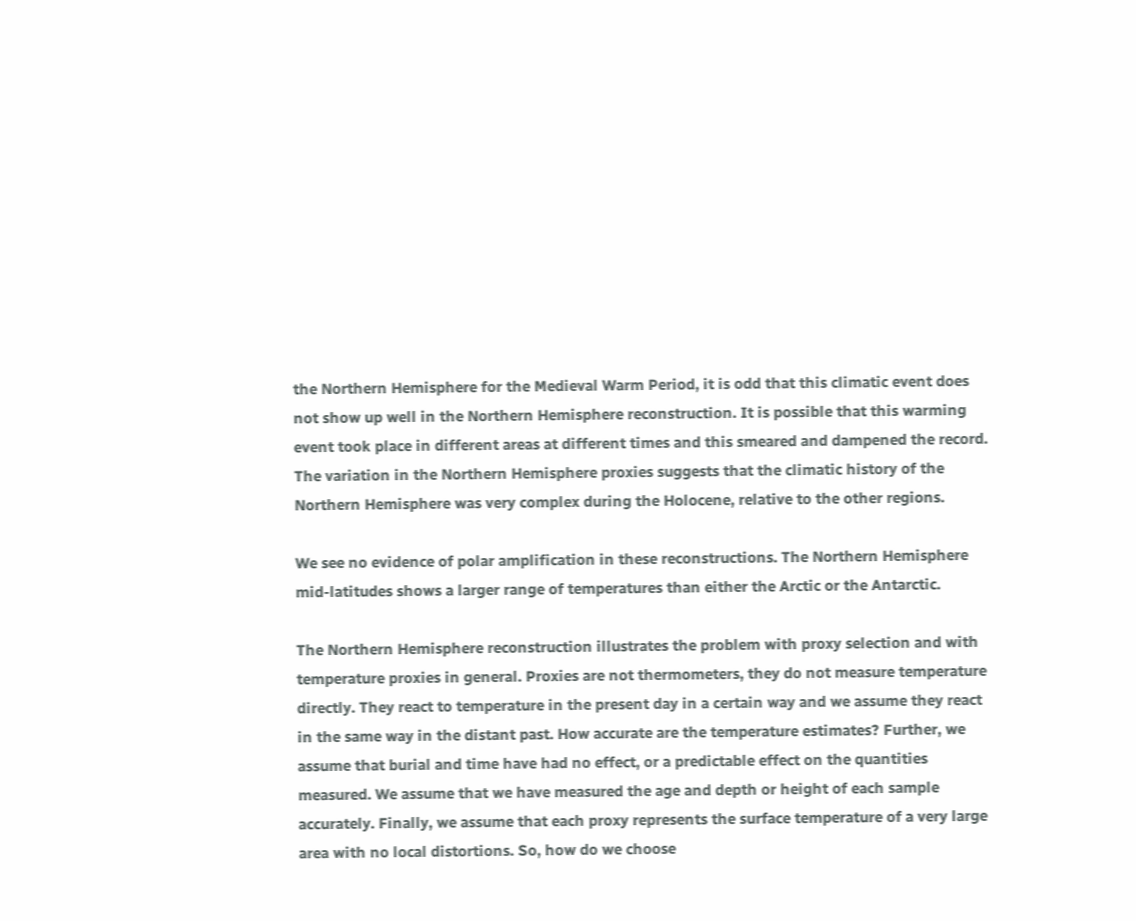the Northern Hemisphere for the Medieval Warm Period, it is odd that this climatic event does not show up well in the Northern Hemisphere reconstruction. It is possible that this warming event took place in different areas at different times and this smeared and dampened the record. The variation in the Northern Hemisphere proxies suggests that the climatic history of the Northern Hemisphere was very complex during the Holocene, relative to the other regions.

We see no evidence of polar amplification in these reconstructions. The Northern Hemisphere mid-latitudes shows a larger range of temperatures than either the Arctic or the Antarctic.

The Northern Hemisphere reconstruction illustrates the problem with proxy selection and with temperature proxies in general. Proxies are not thermometers, they do not measure temperature directly. They react to temperature in the present day in a certain way and we assume they react in the same way in the distant past. How accurate are the temperature estimates? Further, we assume that burial and time have had no effect, or a predictable effect on the quantities measured. We assume that we have measured the age and depth or height of each sample accurately. Finally, we assume that each proxy represents the surface temperature of a very large area with no local distortions. So, how do we choose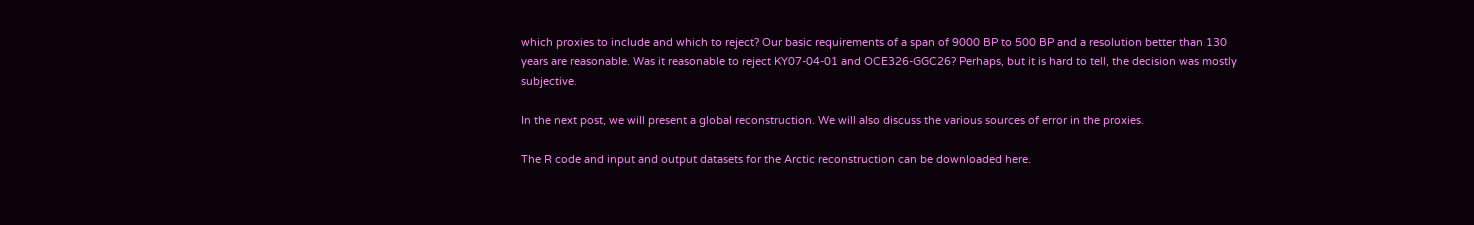which proxies to include and which to reject? Our basic requirements of a span of 9000 BP to 500 BP and a resolution better than 130 years are reasonable. Was it reasonable to reject KY07-04-01 and OCE326-GGC26? Perhaps, but it is hard to tell, the decision was mostly subjective.

In the next post, we will present a global reconstruction. We will also discuss the various sources of error in the proxies.

The R code and input and output datasets for the Arctic reconstruction can be downloaded here.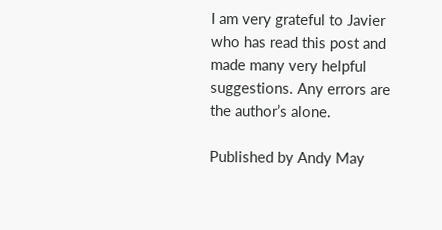I am very grateful to Javier who has read this post and made many very helpful suggestions. Any errors are the author’s alone.

Published by Andy May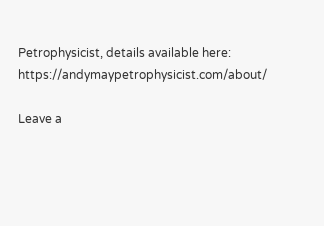Petrophysicist, details available here: https://andymaypetrophysicist.com/about/

Leave a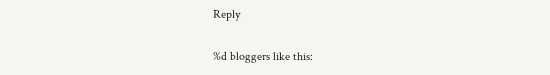Reply

%d bloggers like this: